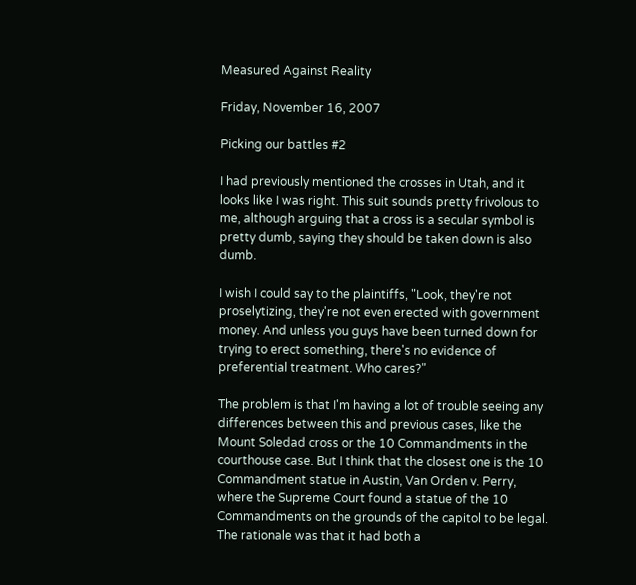Measured Against Reality

Friday, November 16, 2007

Picking our battles #2

I had previously mentioned the crosses in Utah, and it looks like I was right. This suit sounds pretty frivolous to me, although arguing that a cross is a secular symbol is pretty dumb, saying they should be taken down is also dumb.

I wish I could say to the plaintiffs, "Look, they're not proselytizing, they're not even erected with government money. And unless you guys have been turned down for trying to erect something, there's no evidence of preferential treatment. Who cares?"

The problem is that I'm having a lot of trouble seeing any differences between this and previous cases, like the Mount Soledad cross or the 10 Commandments in the courthouse case. But I think that the closest one is the 10 Commandment statue in Austin, Van Orden v. Perry, where the Supreme Court found a statue of the 10 Commandments on the grounds of the capitol to be legal. The rationale was that it had both a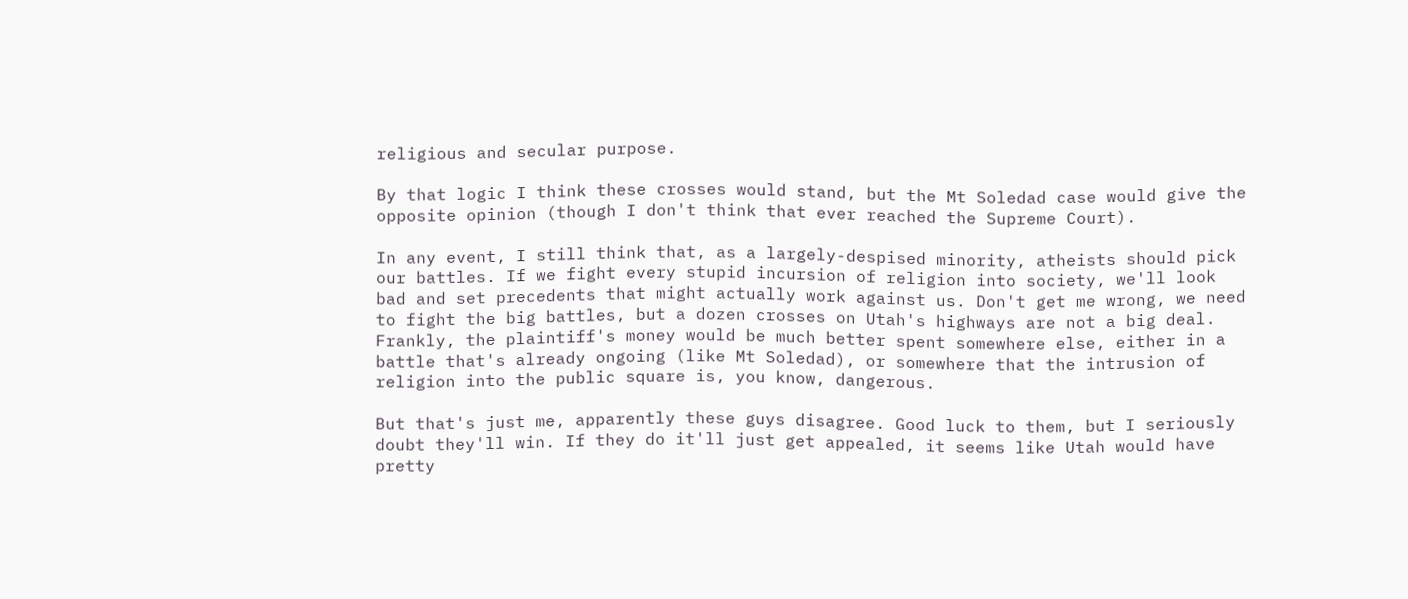religious and secular purpose.

By that logic I think these crosses would stand, but the Mt Soledad case would give the opposite opinion (though I don't think that ever reached the Supreme Court).

In any event, I still think that, as a largely-despised minority, atheists should pick our battles. If we fight every stupid incursion of religion into society, we'll look bad and set precedents that might actually work against us. Don't get me wrong, we need to fight the big battles, but a dozen crosses on Utah's highways are not a big deal. Frankly, the plaintiff's money would be much better spent somewhere else, either in a battle that's already ongoing (like Mt Soledad), or somewhere that the intrusion of religion into the public square is, you know, dangerous.

But that's just me, apparently these guys disagree. Good luck to them, but I seriously doubt they'll win. If they do it'll just get appealed, it seems like Utah would have pretty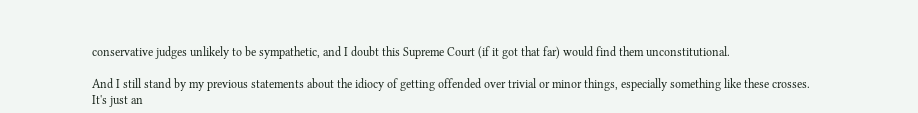conservative judges unlikely to be sympathetic, and I doubt this Supreme Court (if it got that far) would find them unconstitutional.

And I still stand by my previous statements about the idiocy of getting offended over trivial or minor things, especially something like these crosses. It's just an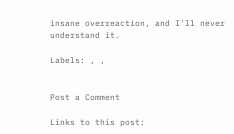insane overreaction, and I'll never understand it.

Labels: , ,


Post a Comment

Links to this post: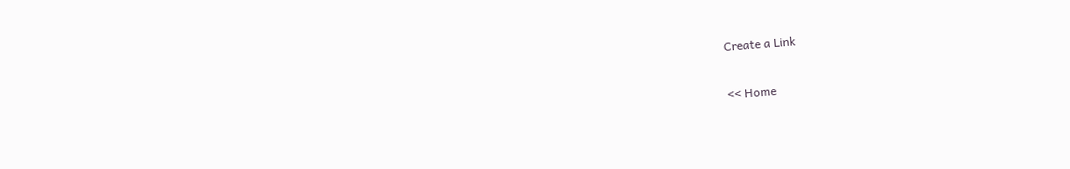Create a Link

<< Home